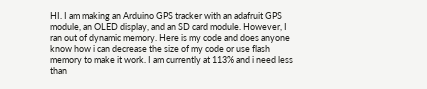HI. I am making an Arduino GPS tracker with an adafruit GPS module, an OLED display, and an SD card module. However, I ran out of dynamic memory. Here is my code and does anyone know how i can decrease the size of my code or use flash memory to make it work. I am currently at 113% and i need less than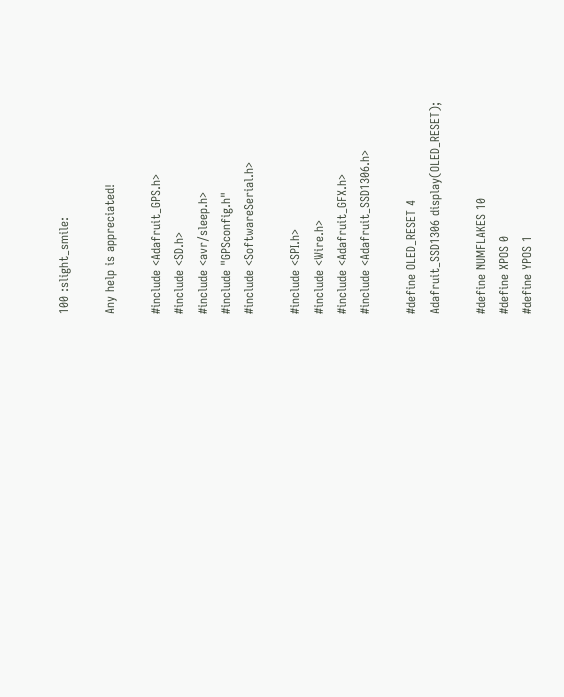100 :slight_smile:

Any help is appreciated!

#include <Adafruit_GPS.h>
#include <SD.h>
#include <avr/sleep.h>
#include "GPSconfig.h"
#include <SoftwareSerial.h>

#include <SPI.h>
#include <Wire.h>
#include <Adafruit_GFX.h>
#include <Adafruit_SSD1306.h>

#define OLED_RESET 4
Adafruit_SSD1306 display(OLED_RESET);

#define NUMFLAKES 10
#define XPOS 0
#define YPOS 1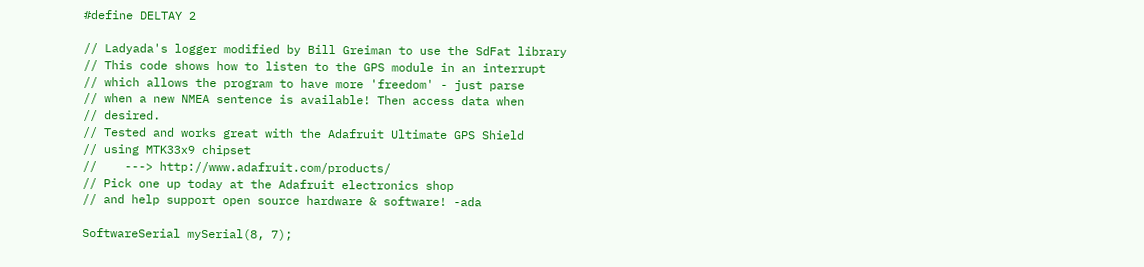#define DELTAY 2

// Ladyada's logger modified by Bill Greiman to use the SdFat library
// This code shows how to listen to the GPS module in an interrupt
// which allows the program to have more 'freedom' - just parse
// when a new NMEA sentence is available! Then access data when
// desired.
// Tested and works great with the Adafruit Ultimate GPS Shield
// using MTK33x9 chipset
//    ---> http://www.adafruit.com/products/
// Pick one up today at the Adafruit electronics shop
// and help support open source hardware & software! -ada

SoftwareSerial mySerial(8, 7);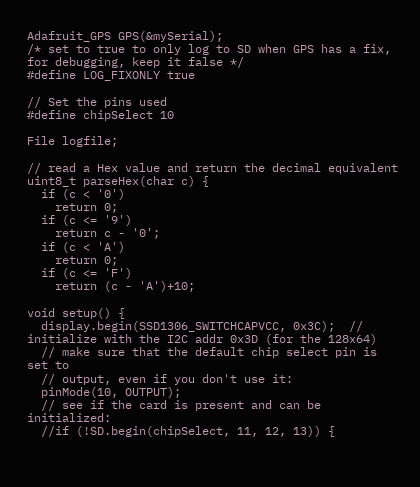Adafruit_GPS GPS(&mySerial);
/* set to true to only log to SD when GPS has a fix, for debugging, keep it false */
#define LOG_FIXONLY true

// Set the pins used
#define chipSelect 10

File logfile;

// read a Hex value and return the decimal equivalent
uint8_t parseHex(char c) {
  if (c < '0')
    return 0;
  if (c <= '9')
    return c - '0';
  if (c < 'A')
    return 0;
  if (c <= 'F')
    return (c - 'A')+10;

void setup() {
  display.begin(SSD1306_SWITCHCAPVCC, 0x3C);  // initialize with the I2C addr 0x3D (for the 128x64)
  // make sure that the default chip select pin is set to
  // output, even if you don't use it:
  pinMode(10, OUTPUT);
  // see if the card is present and can be initialized:
  //if (!SD.begin(chipSelect, 11, 12, 13)) {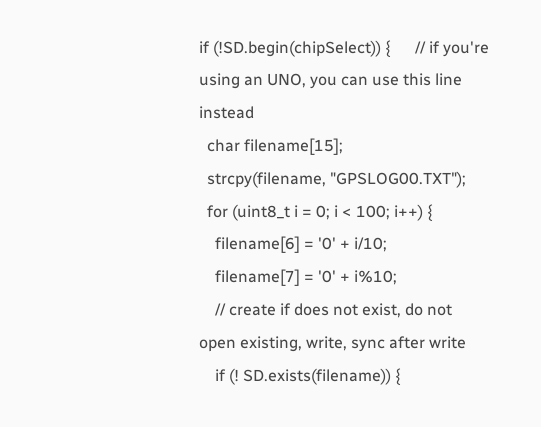if (!SD.begin(chipSelect)) {      // if you're using an UNO, you can use this line instead
  char filename[15];
  strcpy(filename, "GPSLOG00.TXT");
  for (uint8_t i = 0; i < 100; i++) {
    filename[6] = '0' + i/10;
    filename[7] = '0' + i%10;
    // create if does not exist, do not open existing, write, sync after write
    if (! SD.exists(filename)) {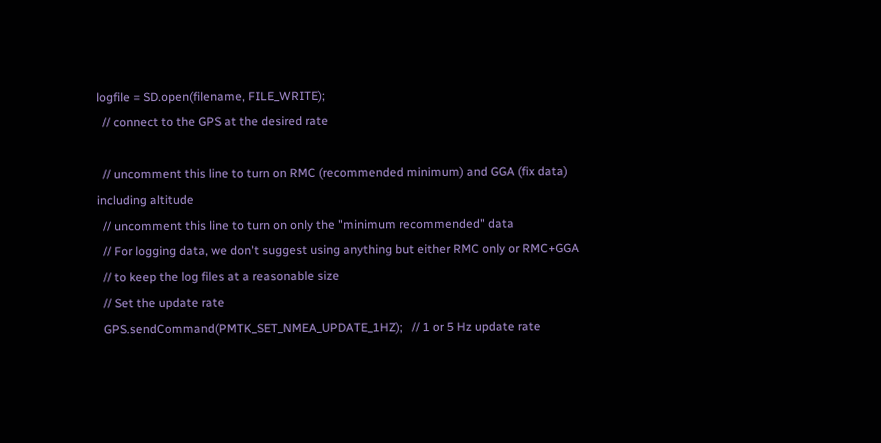logfile = SD.open(filename, FILE_WRITE);
  // connect to the GPS at the desired rate

  // uncomment this line to turn on RMC (recommended minimum) and GGA (fix data) including altitude
  // uncomment this line to turn on only the "minimum recommended" data
  // For logging data, we don't suggest using anything but either RMC only or RMC+GGA
  // to keep the log files at a reasonable size
  // Set the update rate
  GPS.sendCommand(PMTK_SET_NMEA_UPDATE_1HZ);   // 1 or 5 Hz update rate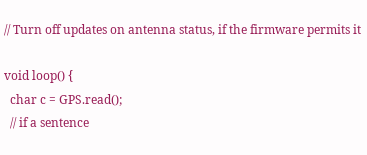// Turn off updates on antenna status, if the firmware permits it

void loop() {
  char c = GPS.read();
  // if a sentence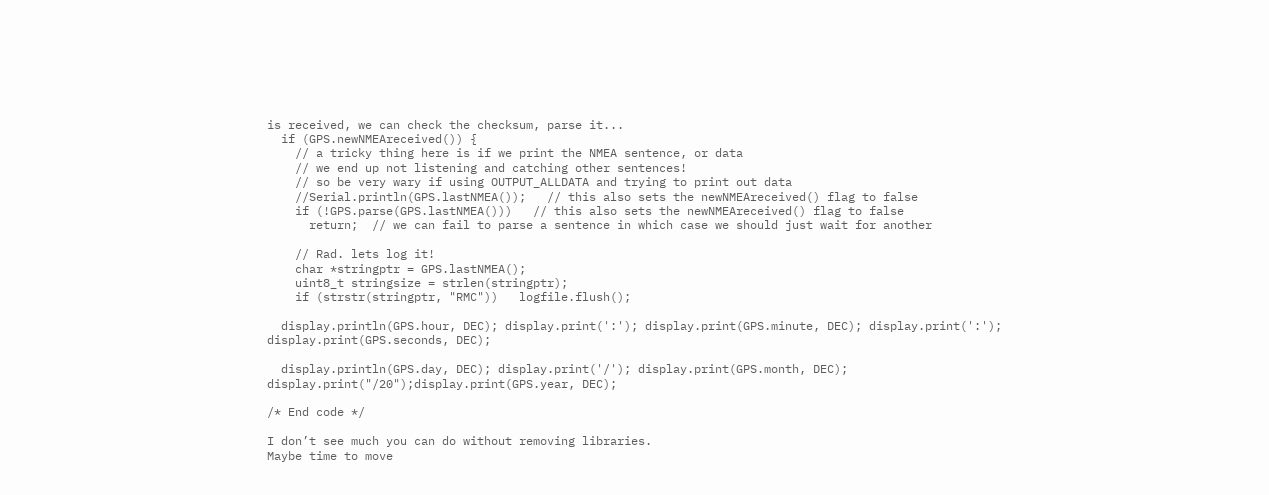is received, we can check the checksum, parse it...
  if (GPS.newNMEAreceived()) {
    // a tricky thing here is if we print the NMEA sentence, or data
    // we end up not listening and catching other sentences!
    // so be very wary if using OUTPUT_ALLDATA and trying to print out data
    //Serial.println(GPS.lastNMEA());   // this also sets the newNMEAreceived() flag to false
    if (!GPS.parse(GPS.lastNMEA()))   // this also sets the newNMEAreceived() flag to false
      return;  // we can fail to parse a sentence in which case we should just wait for another

    // Rad. lets log it!
    char *stringptr = GPS.lastNMEA();
    uint8_t stringsize = strlen(stringptr);
    if (strstr(stringptr, "RMC"))   logfile.flush();

  display.println(GPS.hour, DEC); display.print(':'); display.print(GPS.minute, DEC); display.print(':'); display.print(GPS.seconds, DEC);

  display.println(GPS.day, DEC); display.print('/'); display.print(GPS.month, DEC);  display.print("/20");display.print(GPS.year, DEC);

/* End code */

I don’t see much you can do without removing libraries.
Maybe time to move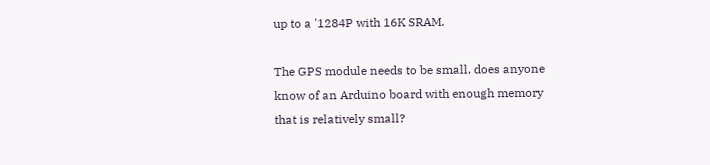up to a '1284P with 16K SRAM.

The GPS module needs to be small. does anyone know of an Arduino board with enough memory that is relatively small?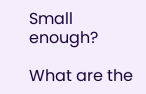Small enough?

What are the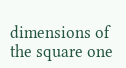dimensions of the square one